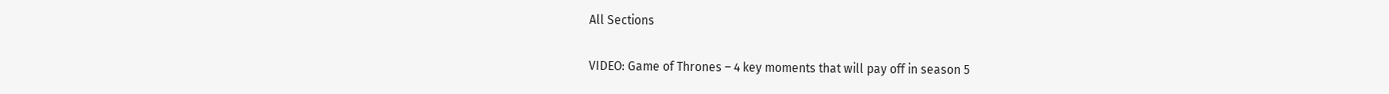All Sections

VIDEO: Game of Thrones – 4 key moments that will pay off in season 5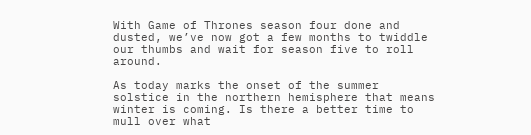With Game of Thrones season four done and dusted, we’ve now got a few months to twiddle our thumbs and wait for season five to roll around.

As today marks the onset of the summer solstice in the northern hemisphere that means winter is coming. Is there a better time to mull over what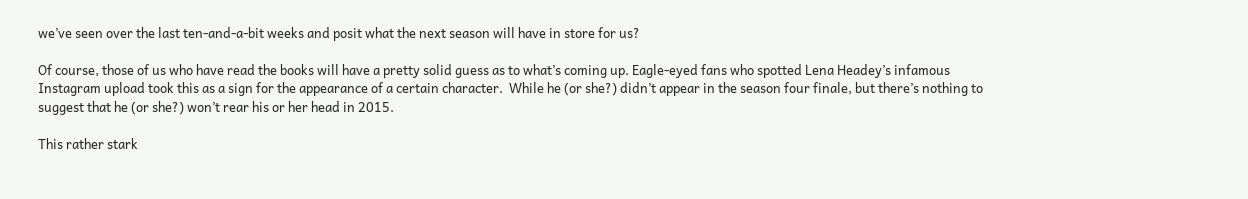we’ve seen over the last ten-and-a-bit weeks and posit what the next season will have in store for us?

Of course, those of us who have read the books will have a pretty solid guess as to what’s coming up. Eagle-eyed fans who spotted Lena Headey’s infamous Instagram upload took this as a sign for the appearance of a certain character.  While he (or she?) didn’t appear in the season four finale, but there’s nothing to suggest that he (or she?) won’t rear his or her head in 2015.

This rather stark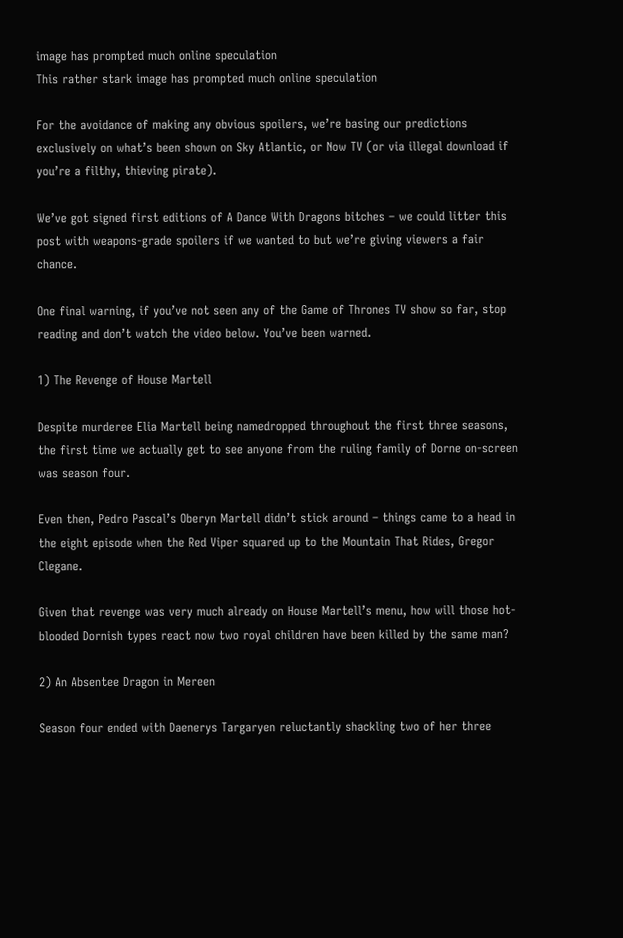image has prompted much online speculation
This rather stark image has prompted much online speculation

For the avoidance of making any obvious spoilers, we’re basing our predictions exclusively on what’s been shown on Sky Atlantic, or Now TV (or via illegal download if you’re a filthy, thieving pirate).

We’ve got signed first editions of A Dance With Dragons bitches – we could litter this post with weapons-grade spoilers if we wanted to but we’re giving viewers a fair chance.

One final warning, if you’ve not seen any of the Game of Thrones TV show so far, stop reading and don’t watch the video below. You’ve been warned.

1) The Revenge of House Martell

Despite murderee Elia Martell being namedropped throughout the first three seasons, the first time we actually get to see anyone from the ruling family of Dorne on-screen was season four.

Even then, Pedro Pascal’s Oberyn Martell didn’t stick around – things came to a head in the eight episode when the Red Viper squared up to the Mountain That Rides, Gregor Clegane.

Given that revenge was very much already on House Martell’s menu, how will those hot-blooded Dornish types react now two royal children have been killed by the same man?

2) An Absentee Dragon in Mereen

Season four ended with Daenerys Targaryen reluctantly shackling two of her three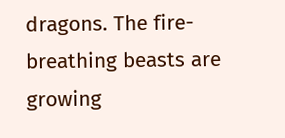dragons. The fire-breathing beasts are growing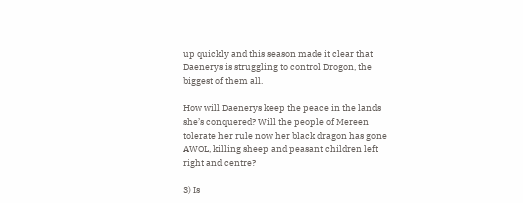up quickly and this season made it clear that Daenerys is struggling to control Drogon, the biggest of them all.

How will Daenerys keep the peace in the lands she’s conquered? Will the people of Mereen tolerate her rule now her black dragon has gone AWOL, killing sheep and peasant children left right and centre?

3) Is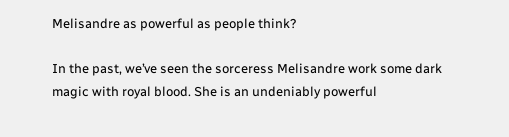Melisandre as powerful as people think?

In the past, we’ve seen the sorceress Melisandre work some dark magic with royal blood. She is an undeniably powerful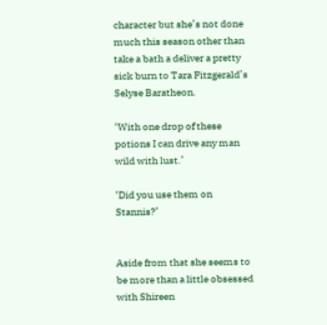character but she’s not done much this season other than take a bath a deliver a pretty sick burn to Tara Fitzgerald’s Selyse Baratheon.

‘With one drop of these potions I can drive any man wild with lust.’

‘Did you use them on Stannis?’


Aside from that she seems to be more than a little obsessed with Shireen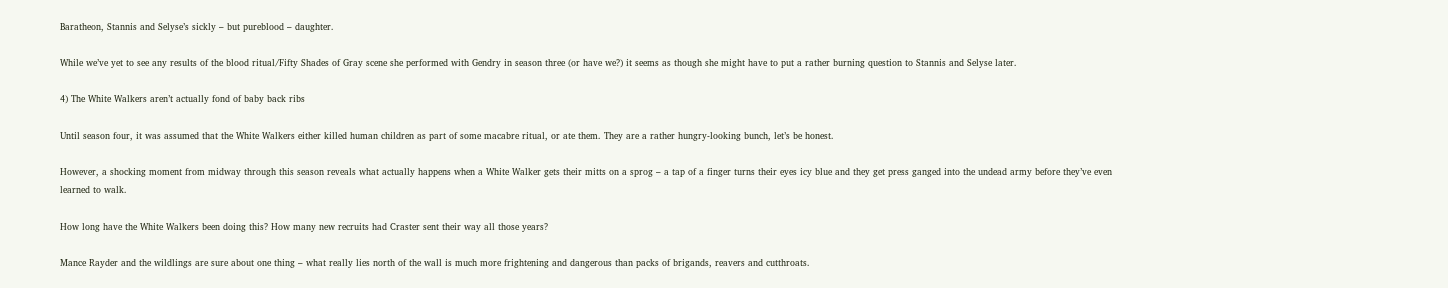Baratheon, Stannis and Selyse’s sickly – but pureblood – daughter.

While we’ve yet to see any results of the blood ritual/Fifty Shades of Gray scene she performed with Gendry in season three (or have we?) it seems as though she might have to put a rather burning question to Stannis and Selyse later.

4) The White Walkers aren’t actually fond of baby back ribs

Until season four, it was assumed that the White Walkers either killed human children as part of some macabre ritual, or ate them. They are a rather hungry-looking bunch, let’s be honest.

However, a shocking moment from midway through this season reveals what actually happens when a White Walker gets their mitts on a sprog – a tap of a finger turns their eyes icy blue and they get press ganged into the undead army before they’ve even learned to walk.

How long have the White Walkers been doing this? How many new recruits had Craster sent their way all those years?

Mance Rayder and the wildlings are sure about one thing – what really lies north of the wall is much more frightening and dangerous than packs of brigands, reavers and cutthroats.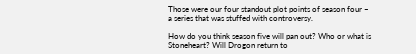Those were our four standout plot points of season four – a series that was stuffed with controversy.

How do you think season five will pan out? Who or what is Stoneheart? Will Drogon return to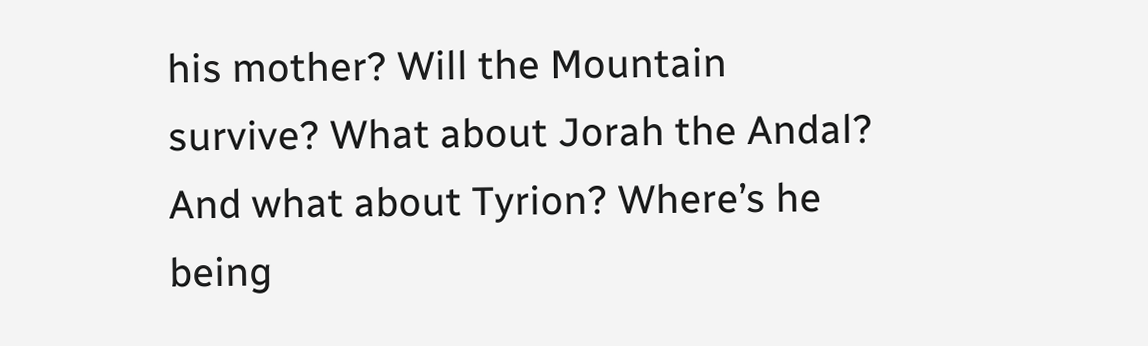his mother? Will the Mountain survive? What about Jorah the Andal? And what about Tyrion? Where’s he being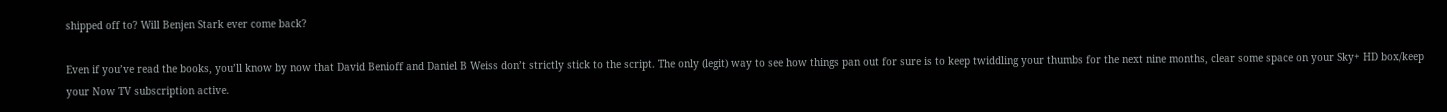shipped off to? Will Benjen Stark ever come back?

Even if you’ve read the books, you’ll know by now that David Benioff and Daniel B Weiss don’t strictly stick to the script. The only (legit) way to see how things pan out for sure is to keep twiddling your thumbs for the next nine months, clear some space on your Sky+ HD box/keep your Now TV subscription active.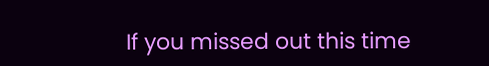If you missed out this time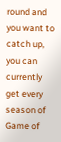round and you want to catch up, you can currently get every season of Game of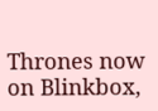Thrones now on Blinkbox,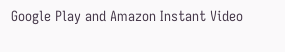Google Play and Amazon Instant Video